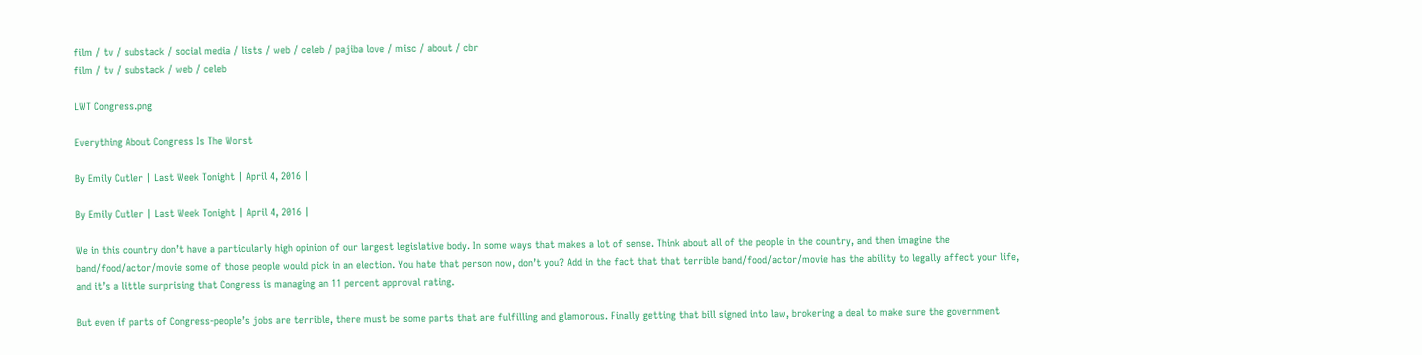film / tv / substack / social media / lists / web / celeb / pajiba love / misc / about / cbr
film / tv / substack / web / celeb

LWT Congress.png

Everything About Congress Is The Worst

By Emily Cutler | Last Week Tonight | April 4, 2016 |

By Emily Cutler | Last Week Tonight | April 4, 2016 |

We in this country don’t have a particularly high opinion of our largest legislative body. In some ways that makes a lot of sense. Think about all of the people in the country, and then imagine the band/food/actor/movie some of those people would pick in an election. You hate that person now, don’t you? Add in the fact that that terrible band/food/actor/movie has the ability to legally affect your life, and it’s a little surprising that Congress is managing an 11 percent approval rating.

But even if parts of Congress-people’s jobs are terrible, there must be some parts that are fulfilling and glamorous. Finally getting that bill signed into law, brokering a deal to make sure the government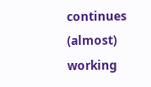continues (almost) working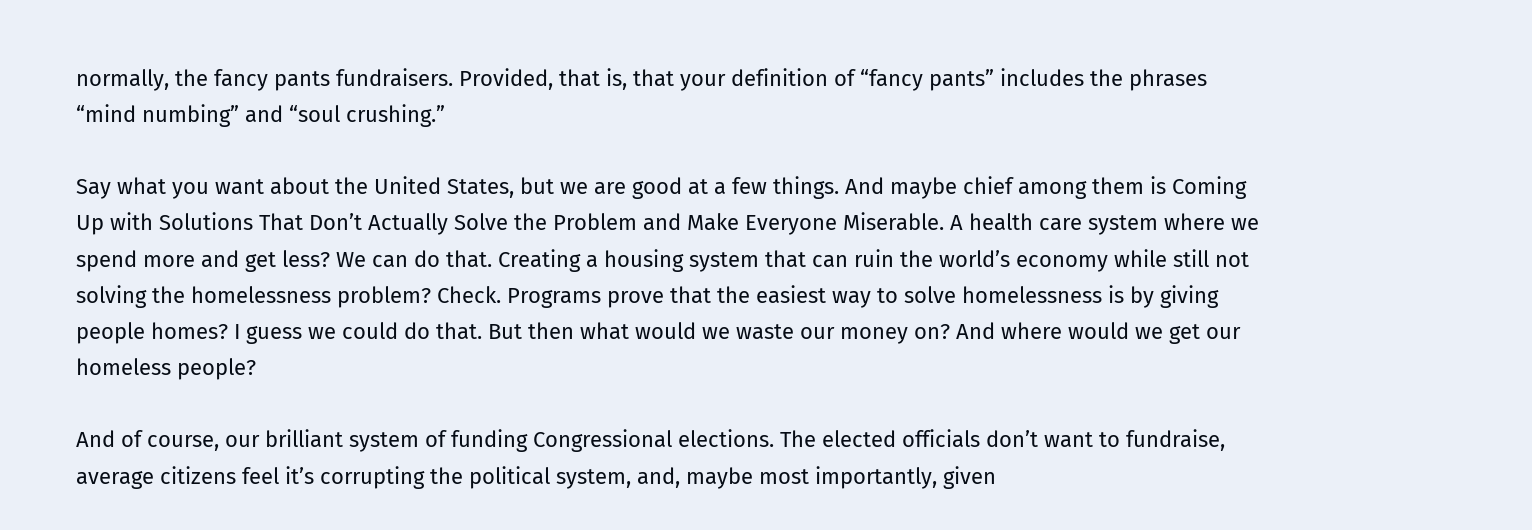normally, the fancy pants fundraisers. Provided, that is, that your definition of “fancy pants” includes the phrases “mind numbing” and “soul crushing.”

Say what you want about the United States, but we are good at a few things. And maybe chief among them is Coming Up with Solutions That Don’t Actually Solve the Problem and Make Everyone Miserable. A health care system where we spend more and get less? We can do that. Creating a housing system that can ruin the world’s economy while still not solving the homelessness problem? Check. Programs prove that the easiest way to solve homelessness is by giving people homes? I guess we could do that. But then what would we waste our money on? And where would we get our homeless people?

And of course, our brilliant system of funding Congressional elections. The elected officials don’t want to fundraise, average citizens feel it’s corrupting the political system, and, maybe most importantly, given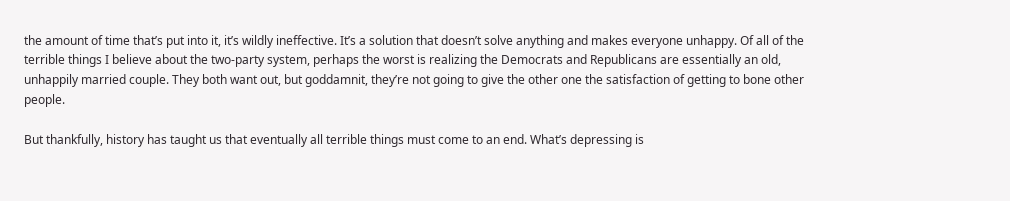the amount of time that’s put into it, it’s wildly ineffective. It’s a solution that doesn’t solve anything and makes everyone unhappy. Of all of the terrible things I believe about the two-party system, perhaps the worst is realizing the Democrats and Republicans are essentially an old, unhappily married couple. They both want out, but goddamnit, they’re not going to give the other one the satisfaction of getting to bone other people.

But thankfully, history has taught us that eventually all terrible things must come to an end. What’s depressing is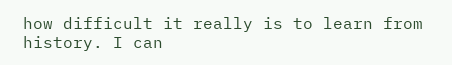how difficult it really is to learn from history. I can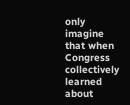only imagine that when Congress collectively learned about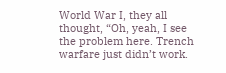World War I, they all thought, “Oh, yeah, I see the problem here. Trench warfare just didn’t work.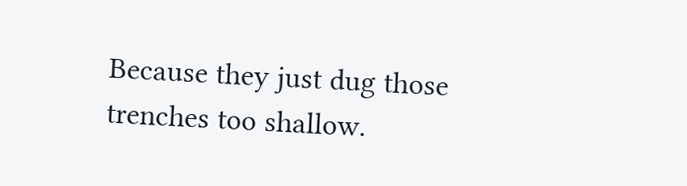Because they just dug those trenches too shallow.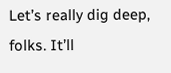Let’s really dig deep, folks. It’ll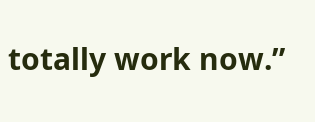totally work now.”